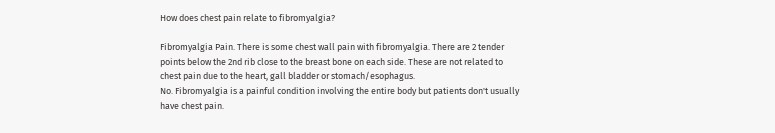How does chest pain relate to fibromyalgia?

Fibromyalgia Pain. There is some chest wall pain with fibromyalgia. There are 2 tender points below the 2nd rib close to the breast bone on each side. These are not related to chest pain due to the heart, gall bladder or stomach/esophagus.
No. Fibromyalgia is a painful condition involving the entire body but patients don't usually have chest pain.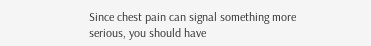Since chest pain can signal something more serious, you should have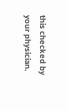this checked by your physician.